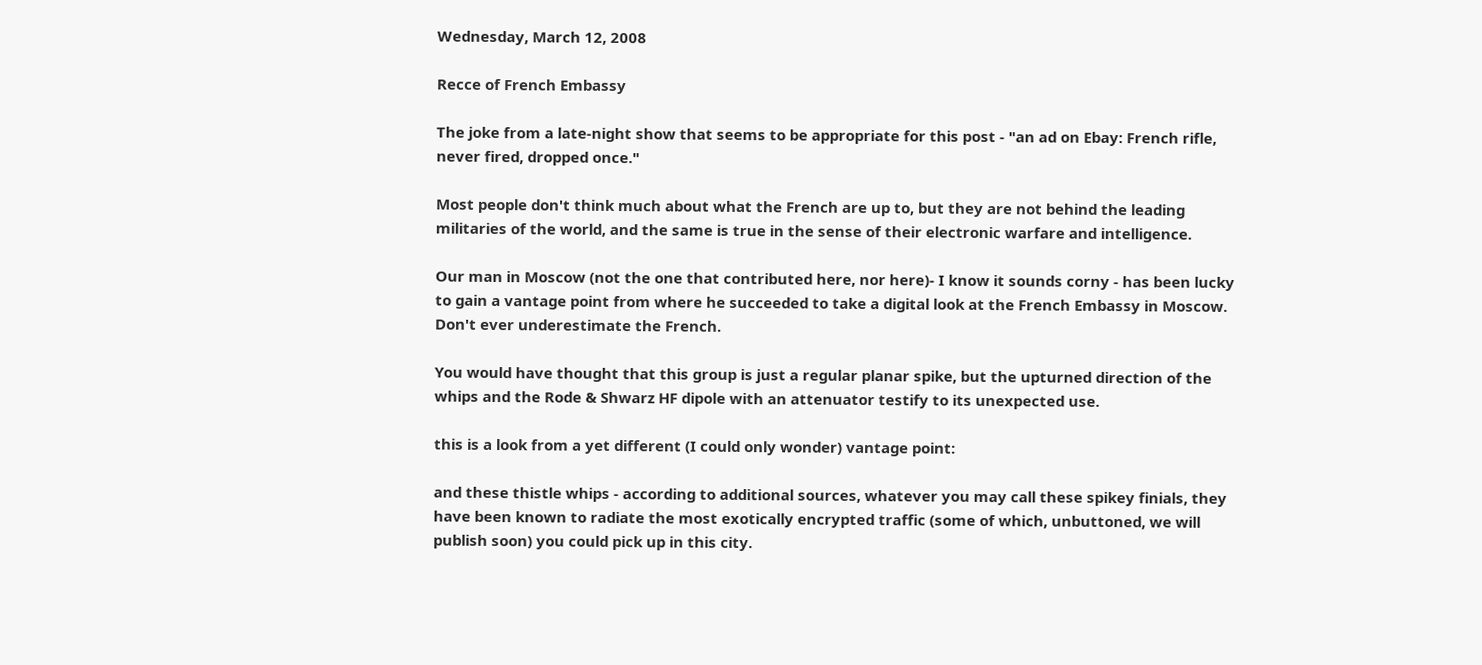Wednesday, March 12, 2008

Recce of French Embassy

The joke from a late-night show that seems to be appropriate for this post - "an ad on Ebay: French rifle, never fired, dropped once."

Most people don't think much about what the French are up to, but they are not behind the leading militaries of the world, and the same is true in the sense of their electronic warfare and intelligence.

Our man in Moscow (not the one that contributed here, nor here)- I know it sounds corny - has been lucky to gain a vantage point from where he succeeded to take a digital look at the French Embassy in Moscow. Don't ever underestimate the French.

You would have thought that this group is just a regular planar spike, but the upturned direction of the whips and the Rode & Shwarz HF dipole with an attenuator testify to its unexpected use.

this is a look from a yet different (I could only wonder) vantage point:

and these thistle whips - according to additional sources, whatever you may call these spikey finials, they have been known to radiate the most exotically encrypted traffic (some of which, unbuttoned, we will publish soon) you could pick up in this city.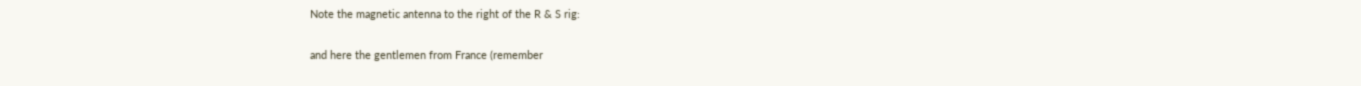Note the magnetic antenna to the right of the R & S rig:

and here the gentlemen from France (remember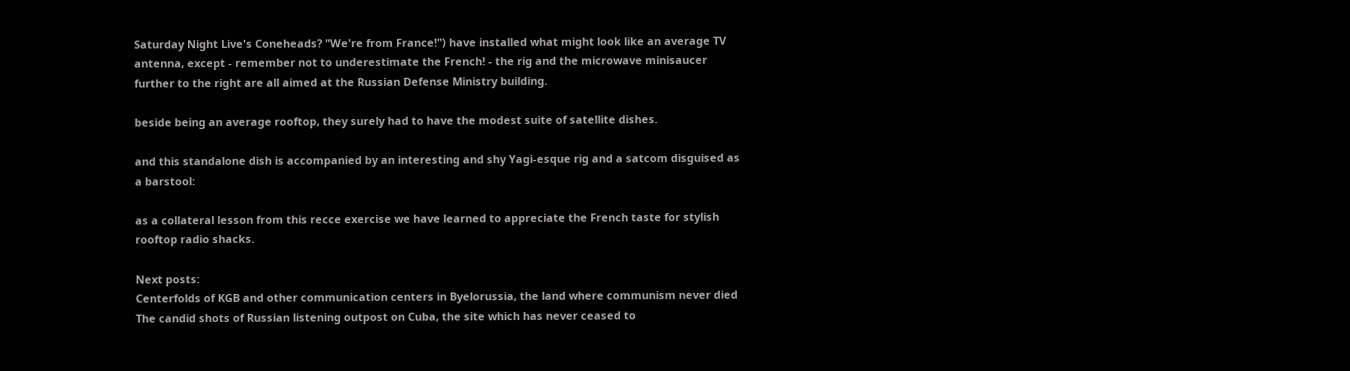Saturday Night Live's Coneheads? "We're from France!") have installed what might look like an average TV antenna, except - remember not to underestimate the French! - the rig and the microwave minisaucer further to the right are all aimed at the Russian Defense Ministry building.

beside being an average rooftop, they surely had to have the modest suite of satellite dishes.

and this standalone dish is accompanied by an interesting and shy Yagi-esque rig and a satcom disguised as a barstool:

as a collateral lesson from this recce exercise we have learned to appreciate the French taste for stylish rooftop radio shacks.

Next posts:
Centerfolds of KGB and other communication centers in Byelorussia, the land where communism never died
The candid shots of Russian listening outpost on Cuba, the site which has never ceased to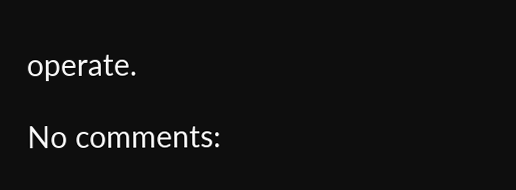operate.

No comments: